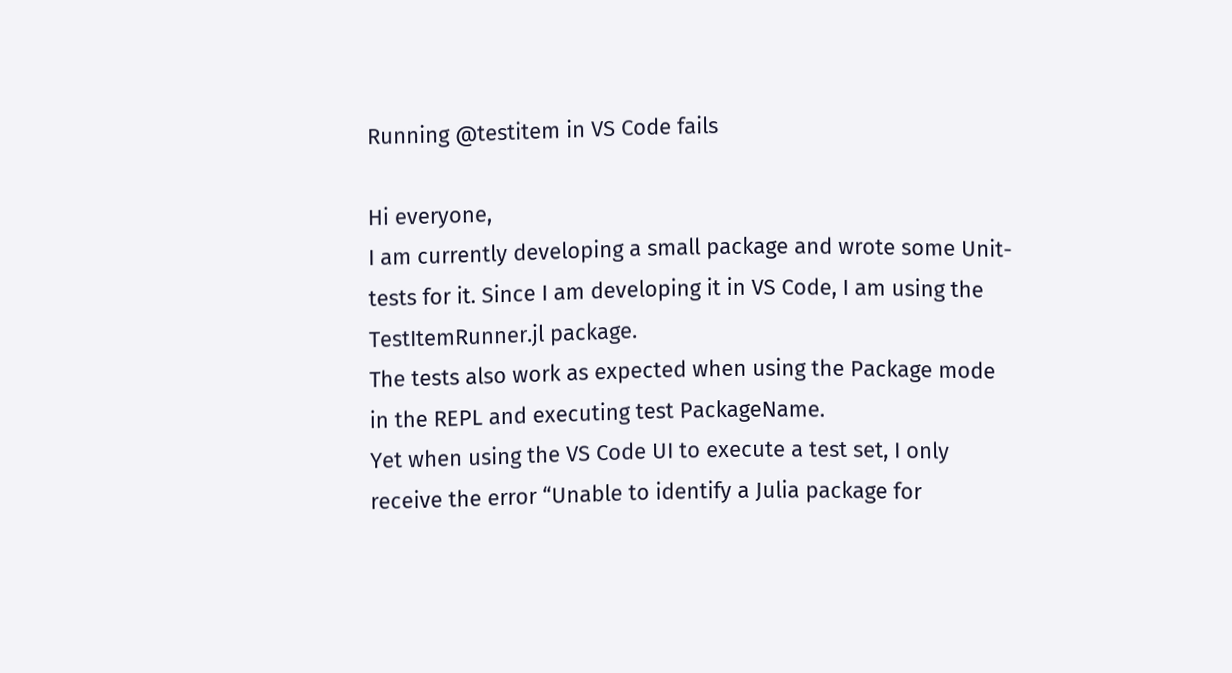Running @testitem in VS Code fails

Hi everyone,
I am currently developing a small package and wrote some Unit-tests for it. Since I am developing it in VS Code, I am using the TestItemRunner.jl package.
The tests also work as expected when using the Package mode in the REPL and executing test PackageName.
Yet when using the VS Code UI to execute a test set, I only receive the error “Unable to identify a Julia package for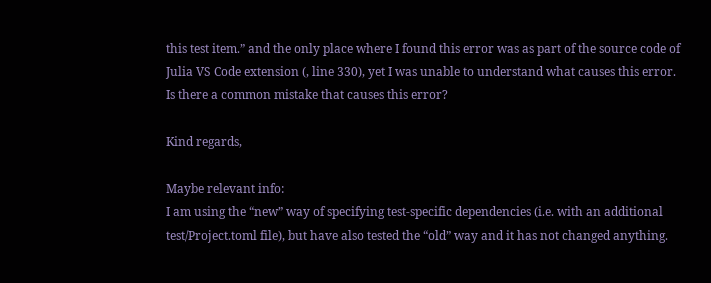this test item.” and the only place where I found this error was as part of the source code of Julia VS Code extension (, line 330), yet I was unable to understand what causes this error.
Is there a common mistake that causes this error?

Kind regards,

Maybe relevant info:
I am using the “new” way of specifying test-specific dependencies (i.e. with an additional test/Project.toml file), but have also tested the “old” way and it has not changed anything.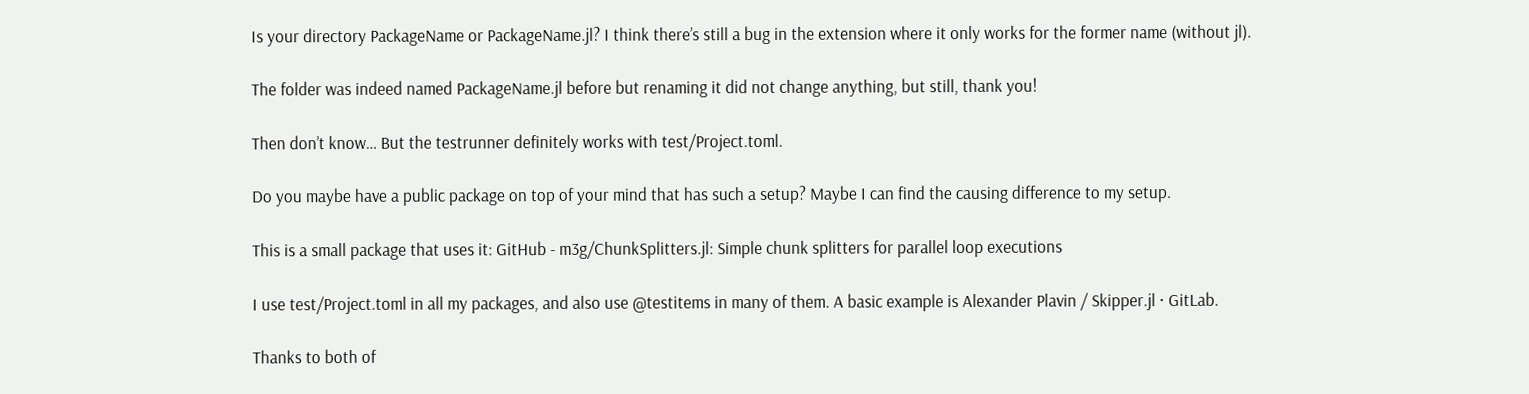Is your directory PackageName or PackageName.jl? I think there’s still a bug in the extension where it only works for the former name (without jl).

The folder was indeed named PackageName.jl before but renaming it did not change anything, but still, thank you!

Then don’t know… But the testrunner definitely works with test/Project.toml.

Do you maybe have a public package on top of your mind that has such a setup? Maybe I can find the causing difference to my setup.

This is a small package that uses it: GitHub - m3g/ChunkSplitters.jl: Simple chunk splitters for parallel loop executions

I use test/Project.toml in all my packages, and also use @testitems in many of them. A basic example is Alexander Plavin / Skipper.jl · GitLab.

Thanks to both of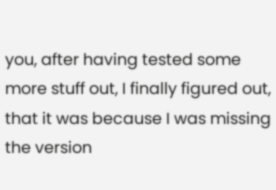you, after having tested some more stuff out, I finally figured out, that it was because I was missing the version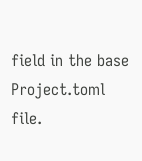field in the base Project.toml file.